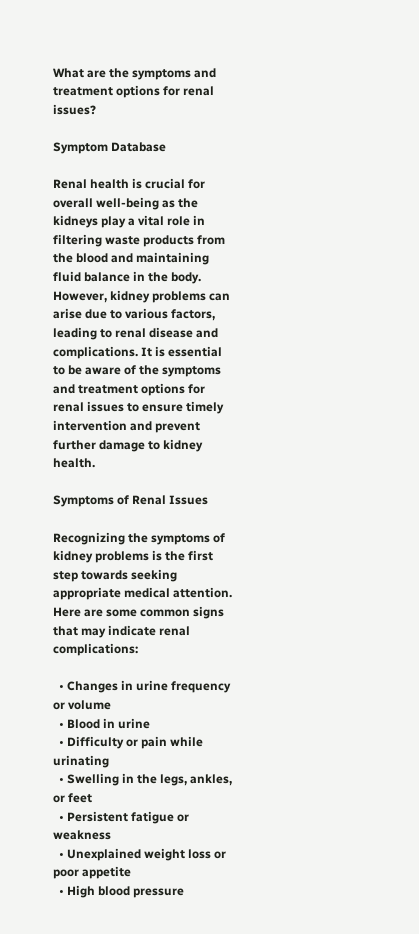What are the symptoms and treatment options for renal issues?

Symptom Database

Renal health is crucial for overall well-being as the kidneys play a vital role in filtering waste products from the blood and maintaining fluid balance in the body. However, kidney problems can arise due to various factors, leading to renal disease and complications. It is essential to be aware of the symptoms and treatment options for renal issues to ensure timely intervention and prevent further damage to kidney health.

Symptoms of Renal Issues

Recognizing the symptoms of kidney problems is the first step towards seeking appropriate medical attention. Here are some common signs that may indicate renal complications:

  • Changes in urine frequency or volume
  • Blood in urine
  • Difficulty or pain while urinating
  • Swelling in the legs, ankles, or feet
  • Persistent fatigue or weakness
  • Unexplained weight loss or poor appetite
  • High blood pressure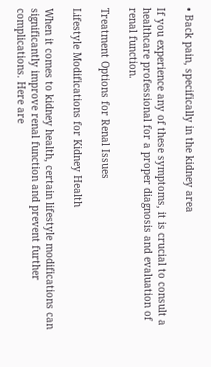• Back pain, specifically in the kidney area

If you experience any of these symptoms, it is crucial to consult a healthcare professional for a proper diagnosis and evaluation of renal function.

Treatment Options for Renal Issues

Lifestyle Modifications for Kidney Health

When it comes to kidney health, certain lifestyle modifications can significantly improve renal function and prevent further complications. Here are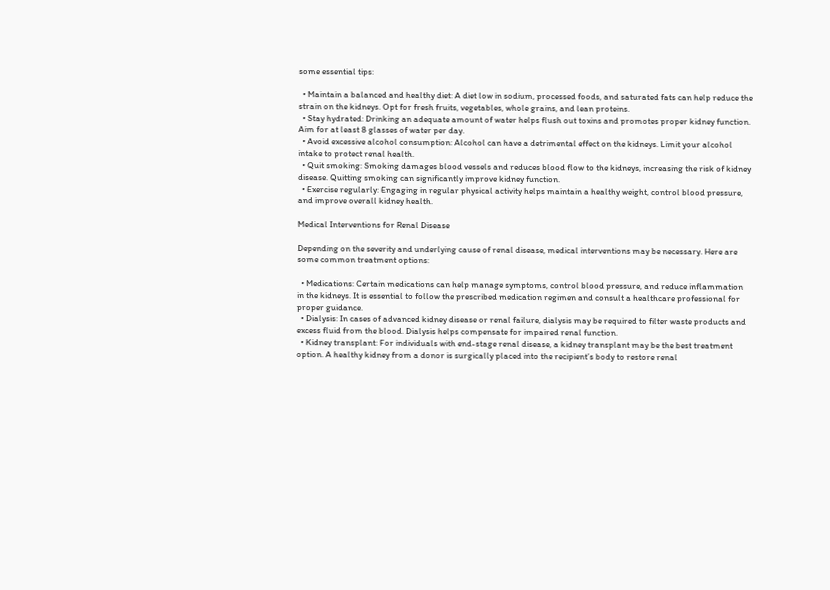some essential tips:

  • Maintain a balanced and healthy diet: A diet low in sodium, processed foods, and saturated fats can help reduce the strain on the kidneys. Opt for fresh fruits, vegetables, whole grains, and lean proteins.
  • Stay hydrated: Drinking an adequate amount of water helps flush out toxins and promotes proper kidney function. Aim for at least 8 glasses of water per day.
  • Avoid excessive alcohol consumption: Alcohol can have a detrimental effect on the kidneys. Limit your alcohol intake to protect renal health.
  • Quit smoking: Smoking damages blood vessels and reduces blood flow to the kidneys, increasing the risk of kidney disease. Quitting smoking can significantly improve kidney function.
  • Exercise regularly: Engaging in regular physical activity helps maintain a healthy weight, control blood pressure, and improve overall kidney health.

Medical Interventions for Renal Disease

Depending on the severity and underlying cause of renal disease, medical interventions may be necessary. Here are some common treatment options:

  • Medications: Certain medications can help manage symptoms, control blood pressure, and reduce inflammation in the kidneys. It is essential to follow the prescribed medication regimen and consult a healthcare professional for proper guidance.
  • Dialysis: In cases of advanced kidney disease or renal failure, dialysis may be required to filter waste products and excess fluid from the blood. Dialysis helps compensate for impaired renal function.
  • Kidney transplant: For individuals with end-stage renal disease, a kidney transplant may be the best treatment option. A healthy kidney from a donor is surgically placed into the recipient’s body to restore renal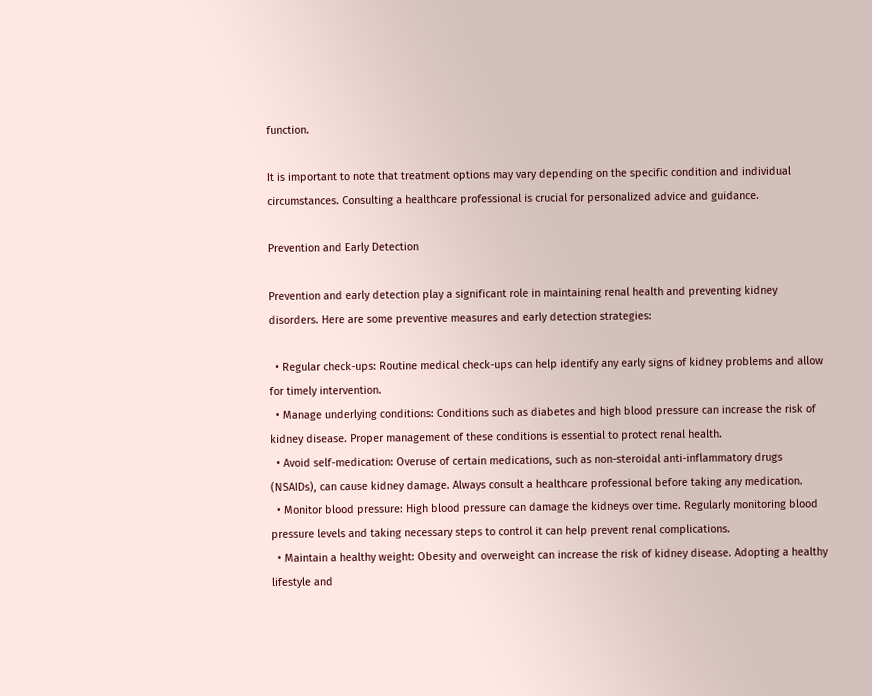function.

It is important to note that treatment options may vary depending on the specific condition and individual circumstances. Consulting a healthcare professional is crucial for personalized advice and guidance.

Prevention and Early Detection

Prevention and early detection play a significant role in maintaining renal health and preventing kidney disorders. Here are some preventive measures and early detection strategies:

  • Regular check-ups: Routine medical check-ups can help identify any early signs of kidney problems and allow for timely intervention.
  • Manage underlying conditions: Conditions such as diabetes and high blood pressure can increase the risk of kidney disease. Proper management of these conditions is essential to protect renal health.
  • Avoid self-medication: Overuse of certain medications, such as non-steroidal anti-inflammatory drugs (NSAIDs), can cause kidney damage. Always consult a healthcare professional before taking any medication.
  • Monitor blood pressure: High blood pressure can damage the kidneys over time. Regularly monitoring blood pressure levels and taking necessary steps to control it can help prevent renal complications.
  • Maintain a healthy weight: Obesity and overweight can increase the risk of kidney disease. Adopting a healthy lifestyle and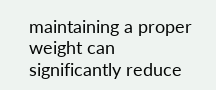maintaining a proper weight can significantly reduce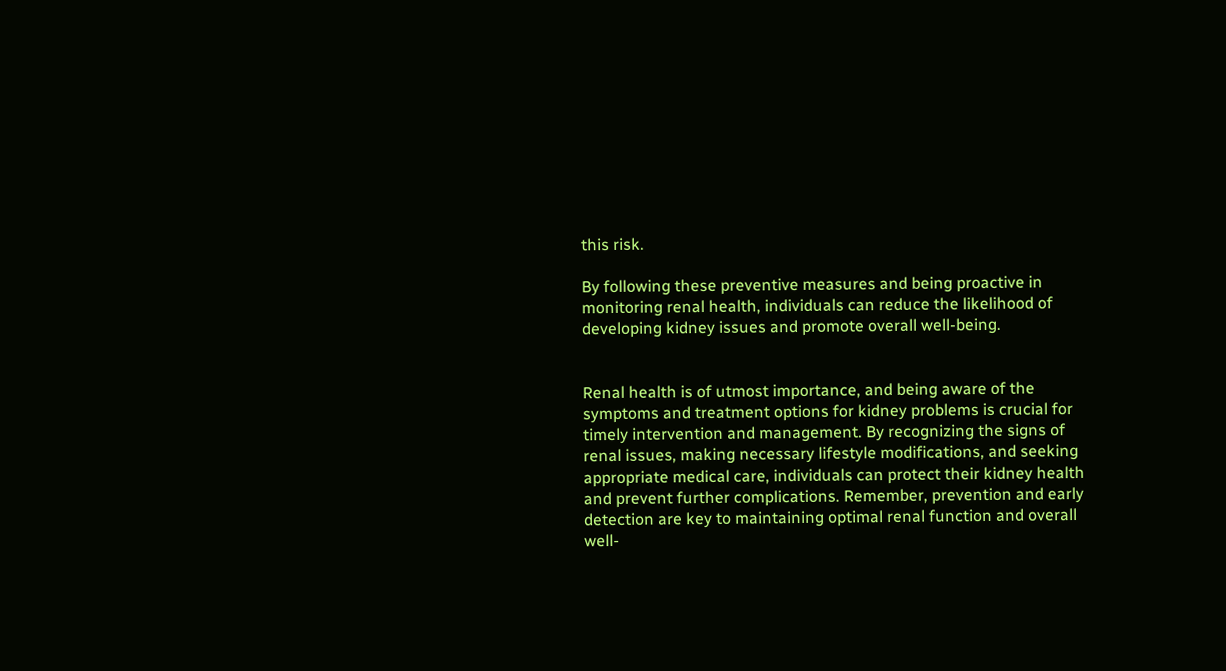this risk.

By following these preventive measures and being proactive in monitoring renal health, individuals can reduce the likelihood of developing kidney issues and promote overall well-being.


Renal health is of utmost importance, and being aware of the symptoms and treatment options for kidney problems is crucial for timely intervention and management. By recognizing the signs of renal issues, making necessary lifestyle modifications, and seeking appropriate medical care, individuals can protect their kidney health and prevent further complications. Remember, prevention and early detection are key to maintaining optimal renal function and overall well-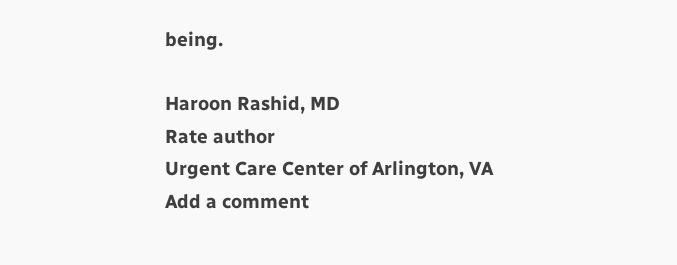being.

Haroon Rashid, MD
Rate author
Urgent Care Center of Arlington, VA
Add a comment